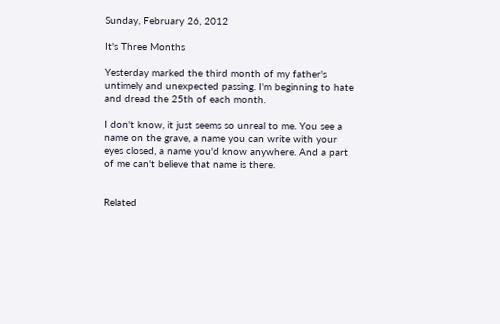Sunday, February 26, 2012

It's Three Months

Yesterday marked the third month of my father's untimely and unexpected passing. I'm beginning to hate and dread the 25th of each month.

I don't know, it just seems so unreal to me. You see a name on the grave, a name you can write with your eyes closed, a name you'd know anywhere. And a part of me can't believe that name is there.


Related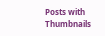Posts with Thumbnails